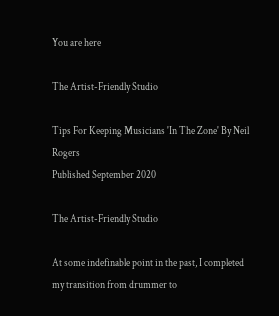You are here

The Artist-Friendly Studio

Tips For Keeping Musicians 'In The Zone' By Neil Rogers
Published September 2020

The Artist-Friendly Studio

At some indefinable point in the past, I completed my transition from drummer to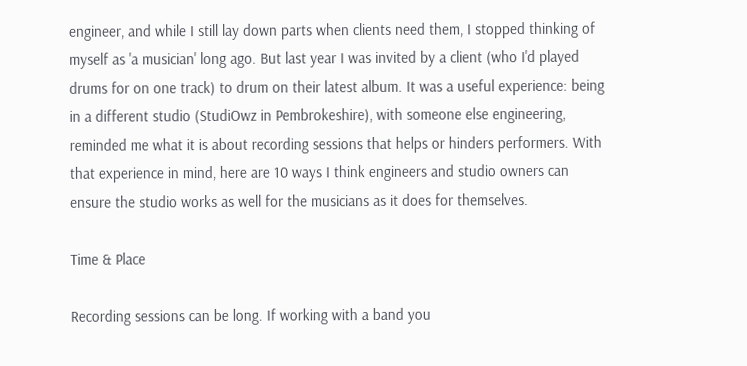engineer, and while I still lay down parts when clients need them, I stopped thinking of myself as 'a musician' long ago. But last year I was invited by a client (who I'd played drums for on one track) to drum on their latest album. It was a useful experience: being in a different studio (StudiOwz in Pembrokeshire), with someone else engineering, reminded me what it is about recording sessions that helps or hinders performers. With that experience in mind, here are 10 ways I think engineers and studio owners can ensure the studio works as well for the musicians as it does for themselves.

Time & Place

Recording sessions can be long. If working with a band you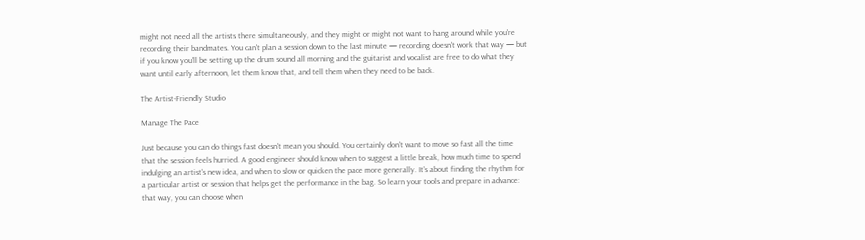might not need all the artists there simultaneously, and they might or might not want to hang around while you're recording their bandmates. You can't plan a session down to the last minute — recording doesn't work that way — but if you know you'll be setting up the drum sound all morning and the guitarist and vocalist are free to do what they want until early afternoon, let them know that, and tell them when they need to be back.

The Artist-Friendly Studio

Manage The Pace

Just because you can do things fast doesn't mean you should. You certainly don't want to move so fast all the time that the session feels hurried. A good engineer should know when to suggest a little break, how much time to spend indulging an artist's new idea, and when to slow or quicken the pace more generally. It's about finding the rhythm for a particular artist or session that helps get the performance in the bag. So learn your tools and prepare in advance: that way, you can choose when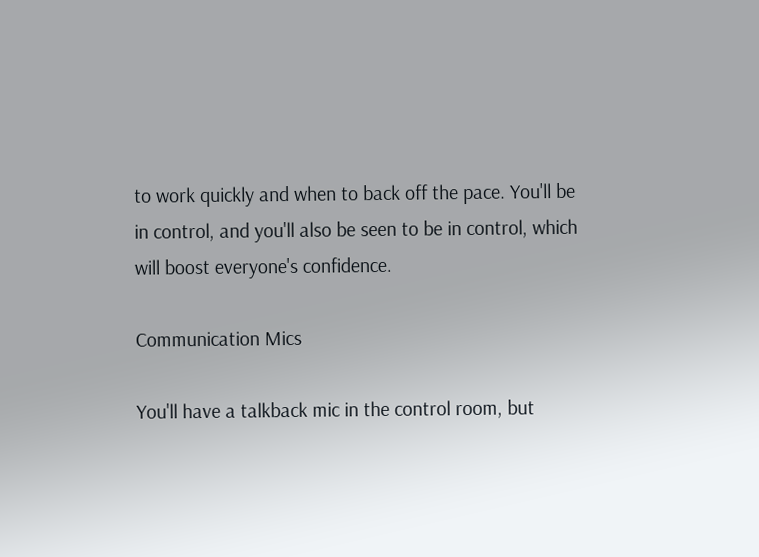to work quickly and when to back off the pace. You'll be in control, and you'll also be seen to be in control, which will boost everyone's confidence.

Communication Mics

You'll have a talkback mic in the control room, but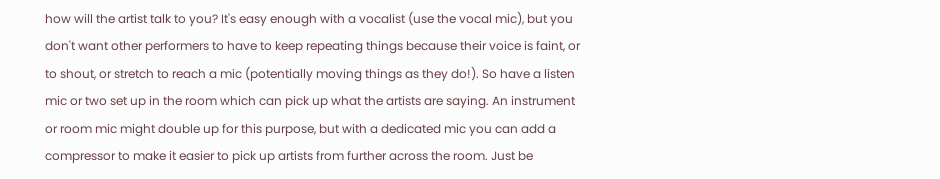how will the artist talk to you? It's easy enough with a vocalist (use the vocal mic), but you don't want other performers to have to keep repeating things because their voice is faint, or to shout, or stretch to reach a mic (potentially moving things as they do!). So have a listen mic or two set up in the room which can pick up what the artists are saying. An instrument or room mic might double up for this purpose, but with a dedicated mic you can add a compressor to make it easier to pick up artists from further across the room. Just be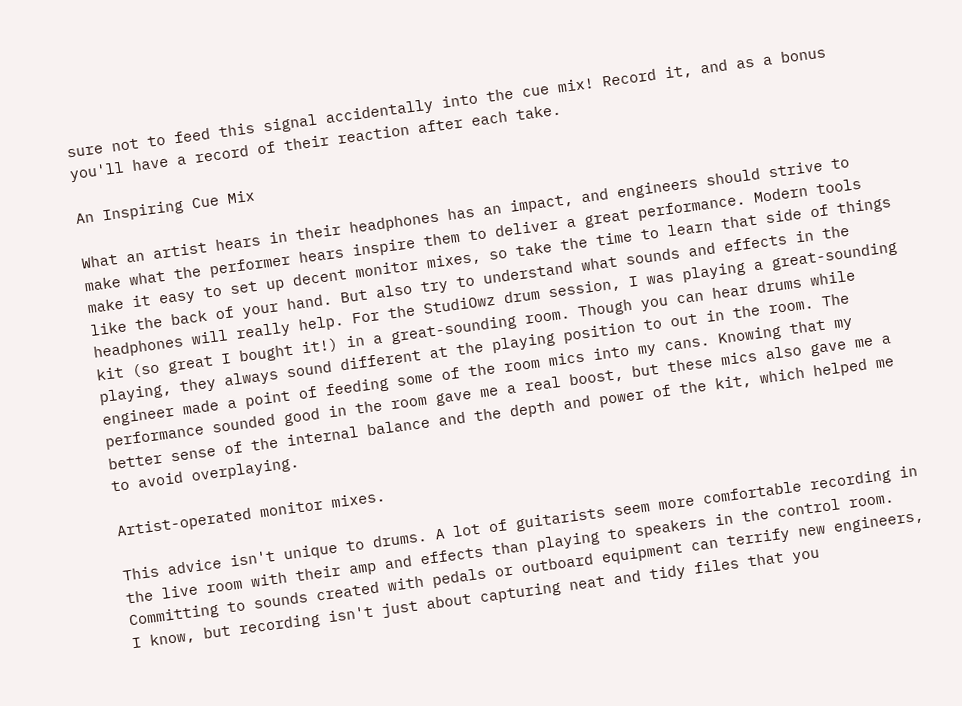sure not to feed this signal accidentally into the cue mix! Record it, and as a bonus you'll have a record of their reaction after each take.

An Inspiring Cue Mix

What an artist hears in their headphones has an impact, and engineers should strive to make what the performer hears inspire them to deliver a great performance. Modern tools make it easy to set up decent monitor mixes, so take the time to learn that side of things like the back of your hand. But also try to understand what sounds and effects in the headphones will really help. For the StudiOwz drum session, I was playing a great-sounding kit (so great I bought it!) in a great-sounding room. Though you can hear drums while playing, they always sound different at the playing position to out in the room. The engineer made a point of feeding some of the room mics into my cans. Knowing that my performance sounded good in the room gave me a real boost, but these mics also gave me a better sense of the internal balance and the depth and power of the kit, which helped me to avoid overplaying.

Artist-operated monitor mixes.

This advice isn't unique to drums. A lot of guitarists seem more comfortable recording in the live room with their amp and effects than playing to speakers in the control room. Committing to sounds created with pedals or outboard equipment can terrify new engineers, I know, but recording isn't just about capturing neat and tidy files that you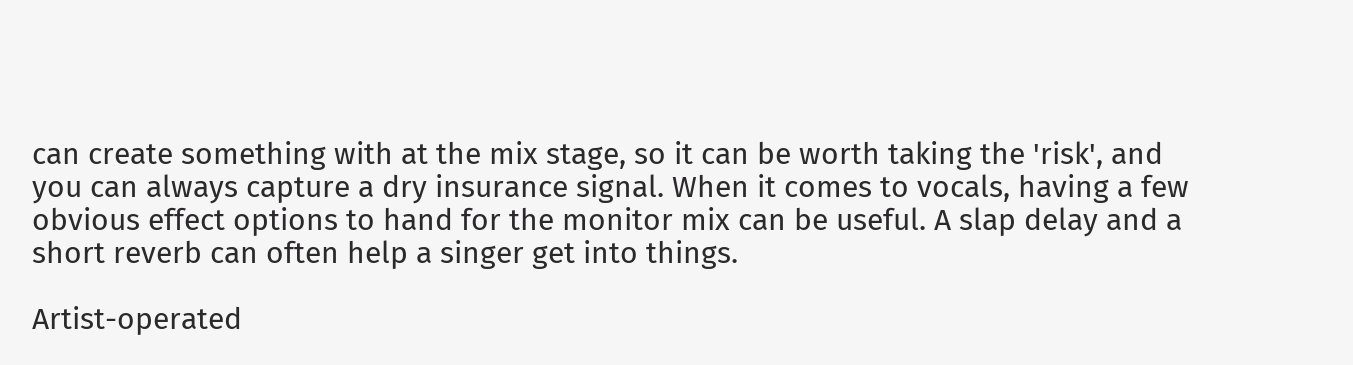can create something with at the mix stage, so it can be worth taking the 'risk', and you can always capture a dry insurance signal. When it comes to vocals, having a few obvious effect options to hand for the monitor mix can be useful. A slap delay and a short reverb can often help a singer get into things.

Artist-operated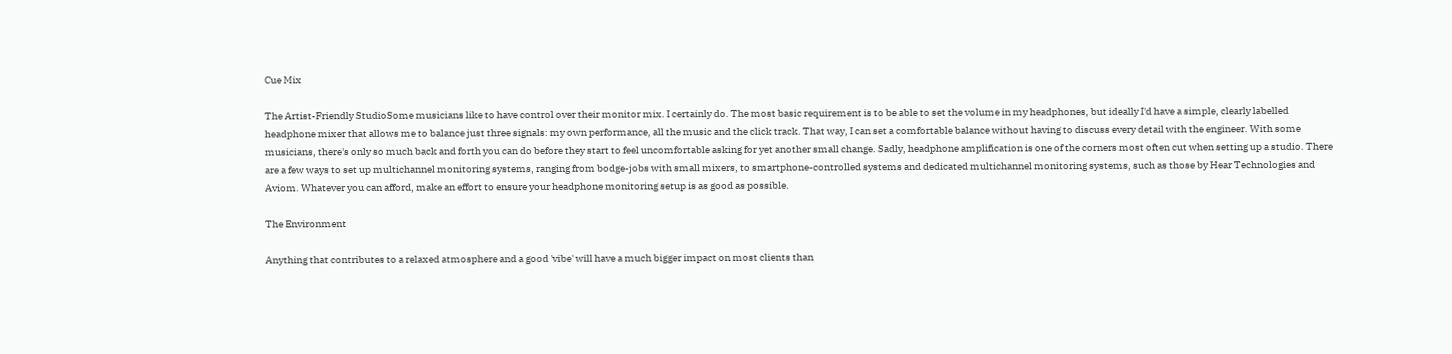Cue Mix

The Artist-Friendly StudioSome musicians like to have control over their monitor mix. I certainly do. The most basic requirement is to be able to set the volume in my headphones, but ideally I'd have a simple, clearly labelled headphone mixer that allows me to balance just three signals: my own performance, all the music and the click track. That way, I can set a comfortable balance without having to discuss every detail with the engineer. With some musicians, there's only so much back and forth you can do before they start to feel uncomfortable asking for yet another small change. Sadly, headphone amplification is one of the corners most often cut when setting up a studio. There are a few ways to set up multichannel monitoring systems, ranging from bodge-jobs with small mixers, to smartphone-controlled systems and dedicated multichannel monitoring systems, such as those by Hear Technologies and Aviom. Whatever you can afford, make an effort to ensure your headphone monitoring setup is as good as possible.

The Environment

Anything that contributes to a relaxed atmosphere and a good 'vibe' will have a much bigger impact on most clients than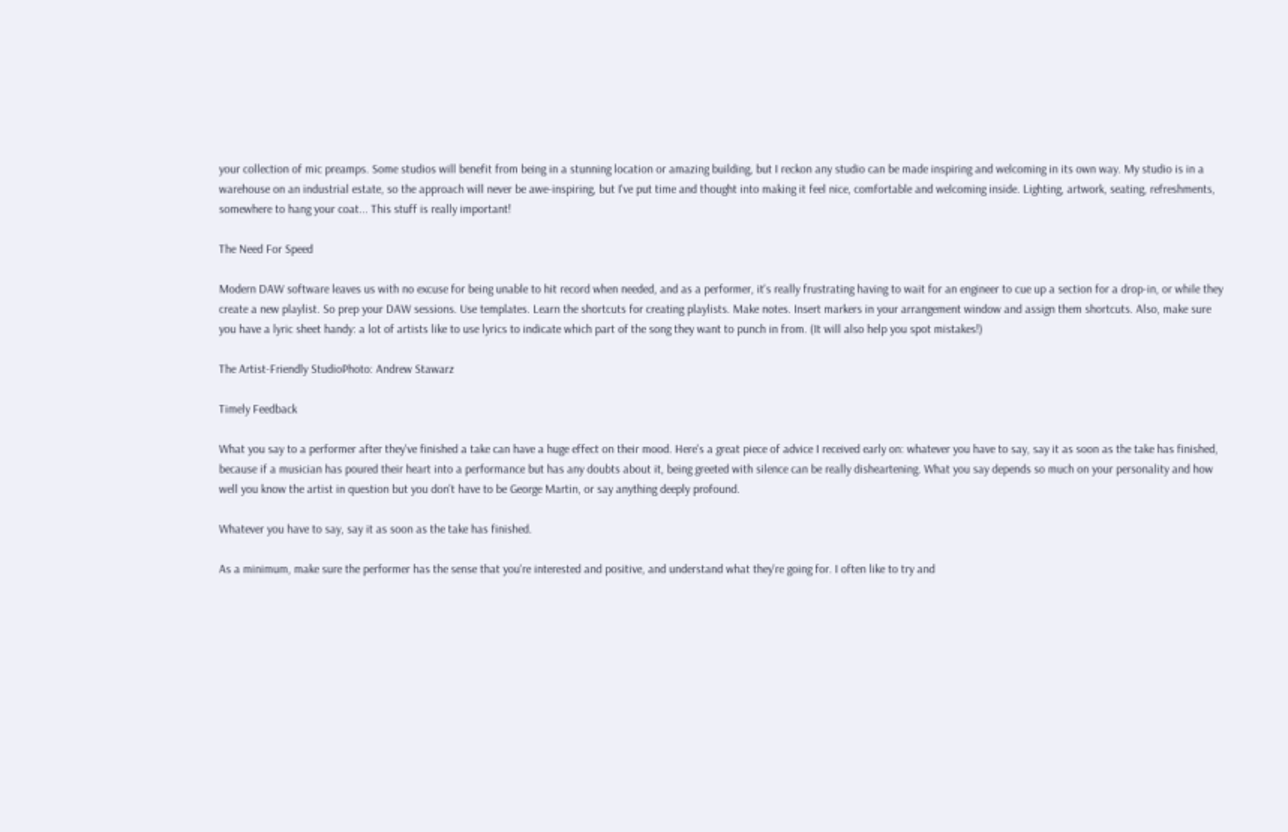your collection of mic preamps. Some studios will benefit from being in a stunning location or amazing building, but I reckon any studio can be made inspiring and welcoming in its own way. My studio is in a warehouse on an industrial estate, so the approach will never be awe-inspiring, but I've put time and thought into making it feel nice, comfortable and welcoming inside. Lighting, artwork, seating, refreshments, somewhere to hang your coat... This stuff is really important!

The Need For Speed

Modern DAW software leaves us with no excuse for being unable to hit record when needed, and as a performer, it's really frustrating having to wait for an engineer to cue up a section for a drop-in, or while they create a new playlist. So prep your DAW sessions. Use templates. Learn the shortcuts for creating playlists. Make notes. Insert markers in your arrangement window and assign them shortcuts. Also, make sure you have a lyric sheet handy: a lot of artists like to use lyrics to indicate which part of the song they want to punch in from. (It will also help you spot mistakes!)

The Artist-Friendly StudioPhoto: Andrew Stawarz

Timely Feedback

What you say to a performer after they've finished a take can have a huge effect on their mood. Here's a great piece of advice I received early on: whatever you have to say, say it as soon as the take has finished, because if a musician has poured their heart into a performance but has any doubts about it, being greeted with silence can be really disheartening. What you say depends so much on your personality and how well you know the artist in question but you don't have to be George Martin, or say anything deeply profound.

Whatever you have to say, say it as soon as the take has finished.

As a minimum, make sure the performer has the sense that you're interested and positive, and understand what they're going for. I often like to try and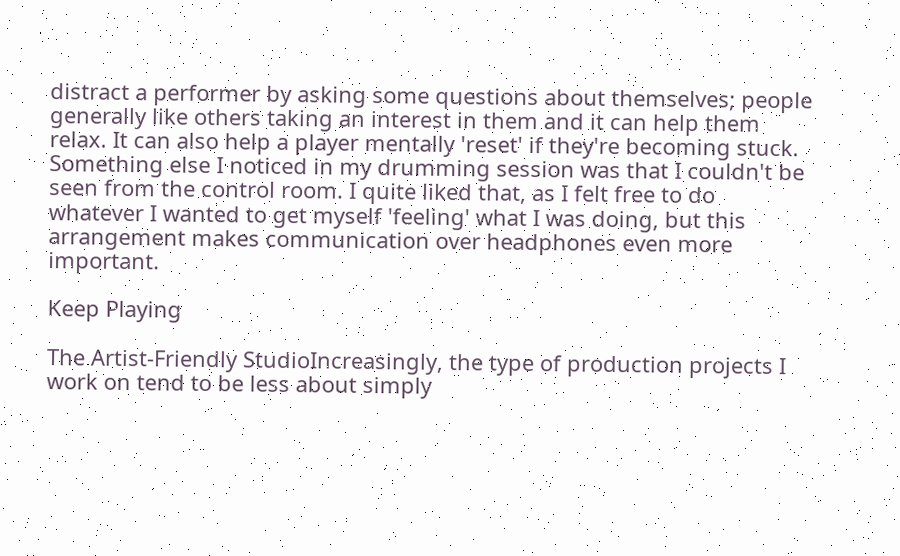distract a performer by asking some questions about themselves; people generally like others taking an interest in them and it can help them relax. It can also help a player mentally 'reset' if they're becoming stuck. Something else I noticed in my drumming session was that I couldn't be seen from the control room. I quite liked that, as I felt free to do whatever I wanted to get myself 'feeling' what I was doing, but this arrangement makes communication over headphones even more important.

Keep Playing

The Artist-Friendly StudioIncreasingly, the type of production projects I work on tend to be less about simply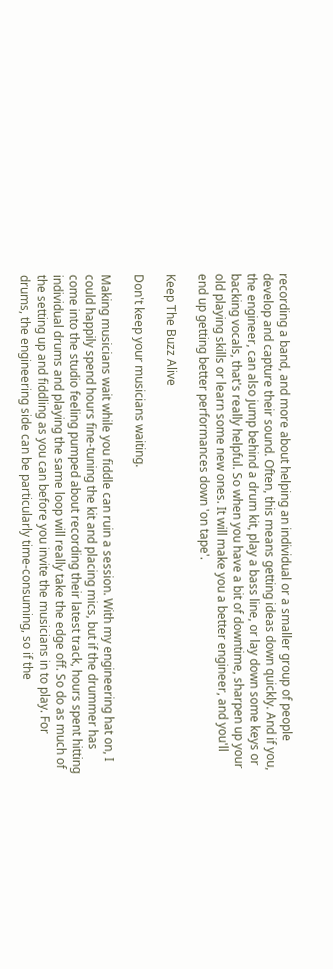recording a band, and more about helping an individual or a smaller group of people develop and capture their sound. Often, this means getting ideas down quickly. And if you, the engineer, can also jump behind a drum kit, play a bass line, or lay down some keys or backing vocals, that's really helpful. So when you have a bit of downtime, sharpen up your old playing skills or learn some new ones. It will make you a better engineer, and you'll end up getting better performances down 'on tape'.

Keep The Buzz Alive

Don't keep your musicians waiting.

Making musicians wait while you fiddle can ruin a session. With my engineering hat on, I could happily spend hours fine-tuning the kit and placing mics, but if the drummer has come into the studio feeling pumped about recording their latest track, hours spent hitting individual drums and playing the same loop will really take the edge off. So do as much of the setting up and fiddling as you can before you invite the musicians in to play. For drums, the engineering side can be particularly time-consuming, so if the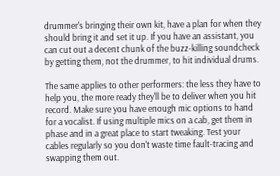drummer's bringing their own kit, have a plan for when they should bring it and set it up. If you have an assistant, you can cut out a decent chunk of the buzz-killing soundcheck by getting them, not the drummer, to hit individual drums.

The same applies to other performers: the less they have to help you, the more ready they'll be to deliver when you hit record. Make sure you have enough mic options to hand for a vocalist. If using multiple mics on a cab, get them in phase and in a great place to start tweaking. Test your cables regularly so you don't waste time fault-tracing and swapping them out.